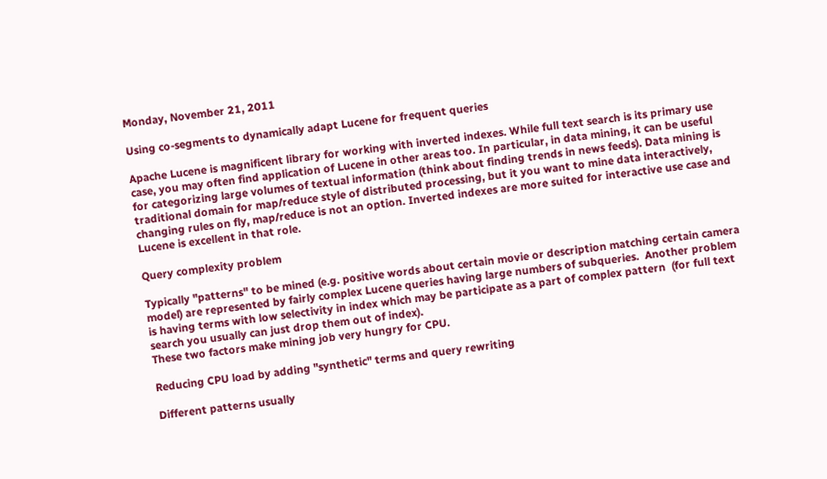Monday, November 21, 2011

Using co-segments to dynamically adapt Lucene for frequent queries

Apache Lucene is magnificent library for working with inverted indexes. While full text search is its primary use case, you may often find application of Lucene in other areas too. In particular, in data mining, it can be useful for categorizing large volumes of textual information (think about finding trends in news feeds). Data mining is traditional domain for map/reduce style of distributed processing, but it you want to mine data interactively,  changing rules on fly, map/reduce is not an option. Inverted indexes are more suited for interactive use case and Lucene is excellent in that role.

Query complexity problem

Typically "patterns" to be mined (e.g. positive words about certain movie or description matching certain camera model) are represented by fairly complex Lucene queries having large numbers of subqueries.  Another problem is having terms with low selectivity in index which may be participate as a part of complex pattern  (for full text search you usually can just drop them out of index).
These two factors make mining job very hungry for CPU.

Reducing CPU load by adding "synthetic" terms and query rewriting

Different patterns usually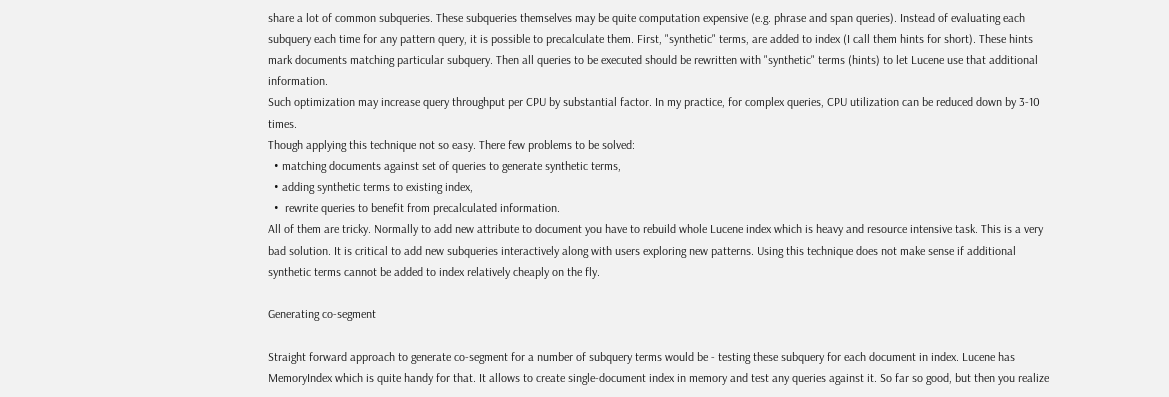share a lot of common subqueries. These subqueries themselves may be quite computation expensive (e.g. phrase and span queries). Instead of evaluating each subquery each time for any pattern query, it is possible to precalculate them. First, "synthetic" terms, are added to index (I call them hints for short). These hints mark documents matching particular subquery. Then all queries to be executed should be rewritten with "synthetic" terms (hints) to let Lucene use that additional information.
Such optimization may increase query throughput per CPU by substantial factor. In my practice, for complex queries, CPU utilization can be reduced down by 3-10 times.
Though applying this technique not so easy. There few problems to be solved:
  • matching documents against set of queries to generate synthetic terms,
  • adding synthetic terms to existing index,
  •  rewrite queries to benefit from precalculated information.
All of them are tricky. Normally to add new attribute to document you have to rebuild whole Lucene index which is heavy and resource intensive task. This is a very bad solution. It is critical to add new subqueries interactively along with users exploring new patterns. Using this technique does not make sense if additional synthetic terms cannot be added to index relatively cheaply on the fly.

Generating co-segment

Straight forward approach to generate co-segment for a number of subquery terms would be - testing these subquery for each document in index. Lucene has MemoryIndex which is quite handy for that. It allows to create single-document index in memory and test any queries against it. So far so good, but then you realize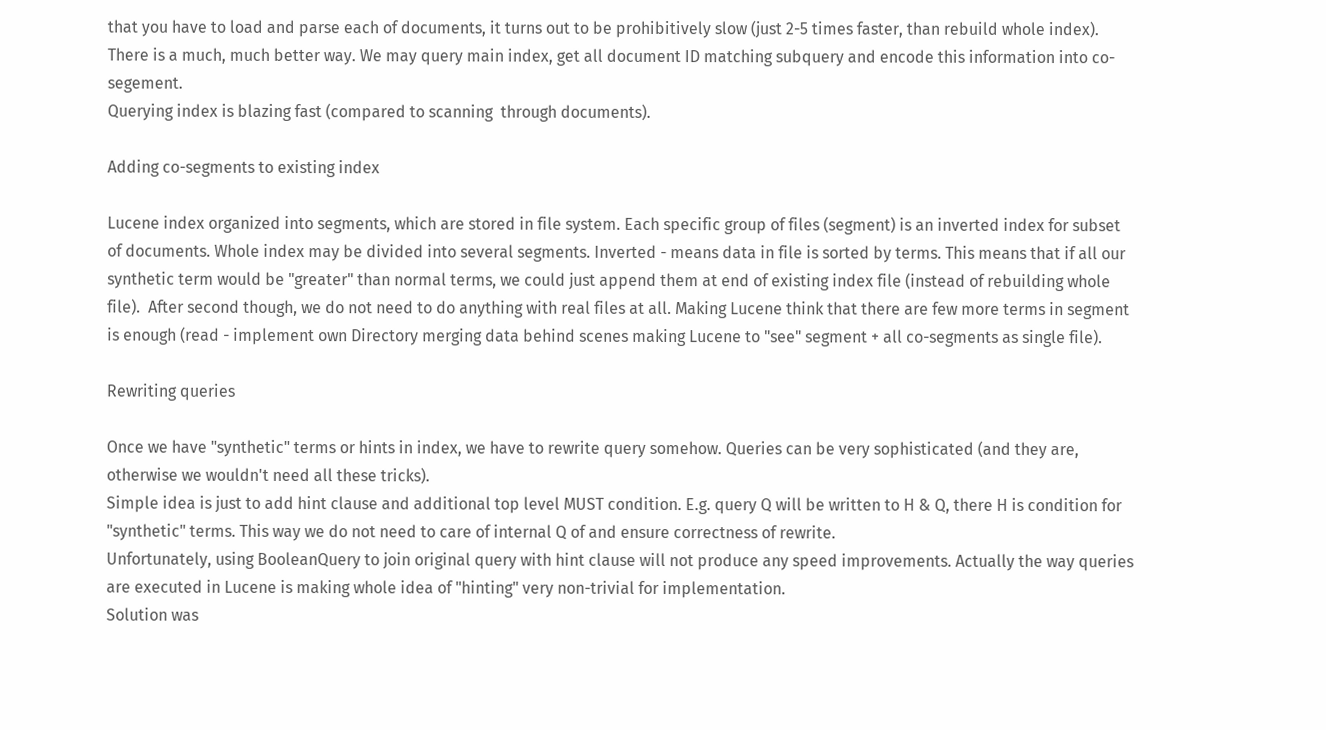that you have to load and parse each of documents, it turns out to be prohibitively slow (just 2-5 times faster, than rebuild whole index).
There is a much, much better way. We may query main index, get all document ID matching subquery and encode this information into co-segement.
Querying index is blazing fast (compared to scanning  through documents).

Adding co-segments to existing index

Lucene index organized into segments, which are stored in file system. Each specific group of files (segment) is an inverted index for subset of documents. Whole index may be divided into several segments. Inverted - means data in file is sorted by terms. This means that if all our synthetic term would be "greater" than normal terms, we could just append them at end of existing index file (instead of rebuilding whole file).  After second though, we do not need to do anything with real files at all. Making Lucene think that there are few more terms in segment is enough (read - implement own Directory merging data behind scenes making Lucene to "see" segment + all co-segments as single file).

Rewriting queries

Once we have "synthetic" terms or hints in index, we have to rewrite query somehow. Queries can be very sophisticated (and they are, otherwise we wouldn't need all these tricks).
Simple idea is just to add hint clause and additional top level MUST condition. E.g. query Q will be written to H & Q, there H is condition for "synthetic" terms. This way we do not need to care of internal Q of and ensure correctness of rewrite.
Unfortunately, using BooleanQuery to join original query with hint clause will not produce any speed improvements. Actually the way queries are executed in Lucene is making whole idea of "hinting" very non-trivial for implementation.
Solution was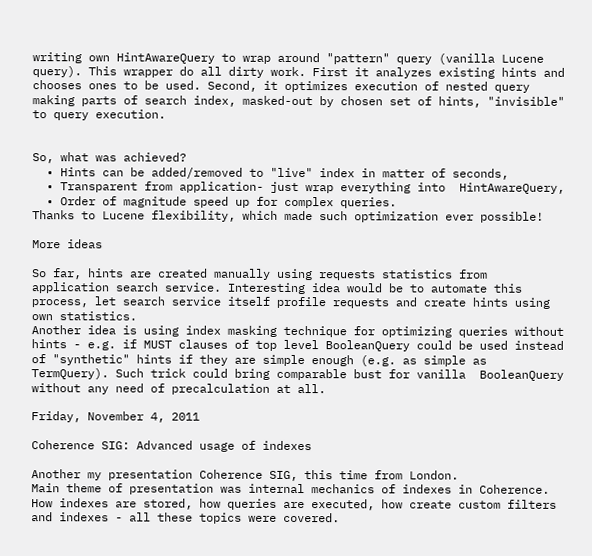writing own HintAwareQuery to wrap around "pattern" query (vanilla Lucene query). This wrapper do all dirty work. First it analyzes existing hints and chooses ones to be used. Second, it optimizes execution of nested query making parts of search index, masked-out by chosen set of hints, "invisible" to query execution.


So, what was achieved?
  • Hints can be added/removed to "live" index in matter of seconds,
  • Transparent from application- just wrap everything into  HintAwareQuery,
  • Order of magnitude speed up for complex queries.
Thanks to Lucene flexibility, which made such optimization ever possible!

More ideas

So far, hints are created manually using requests statistics from application search service. Interesting idea would be to automate this process, let search service itself profile requests and create hints using own statistics.
Another idea is using index masking technique for optimizing queries without hints - e.g. if MUST clauses of top level BooleanQuery could be used instead of "synthetic" hints if they are simple enough (e.g. as simple as TermQuery). Such trick could bring comparable bust for vanilla  BooleanQuery without any need of precalculation at all.

Friday, November 4, 2011

Coherence SIG: Advanced usage of indexes

Another my presentation Coherence SIG, this time from London.
Main theme of presentation was internal mechanics of indexes in Coherence. How indexes are stored, how queries are executed, how create custom filters and indexes - all these topics were covered.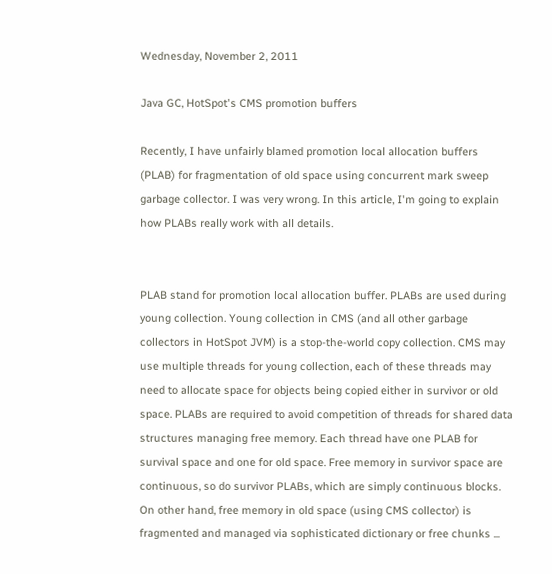Wednesday, November 2, 2011

Java GC, HotSpot's CMS promotion buffers

Recently, I have unfairly blamed promotion local allocation buffers (PLAB) for fragmentation of old space using concurrent mark sweep garbage collector. I was very wrong. In this article, I'm going to explain how PLABs really work with all details.


PLAB stand for promotion local allocation buffer. PLABs are used during young collection. Young collection in CMS (and all other garbage collectors in HotSpot JVM) is a stop-the-world copy collection. CMS may use multiple threads for young collection, each of these threads may need to allocate space for objects being copied either in survivor or old space. PLABs are required to avoid competition of threads for shared data structures managing free memory. Each thread have one PLAB for survival space and one for old space. Free memory in survivor space are continuous, so do survivor PLABs, which are simply continuous blocks. On other hand, free memory in old space (using CMS collector) is fragmented and managed via sophisticated dictionary or free chunks ...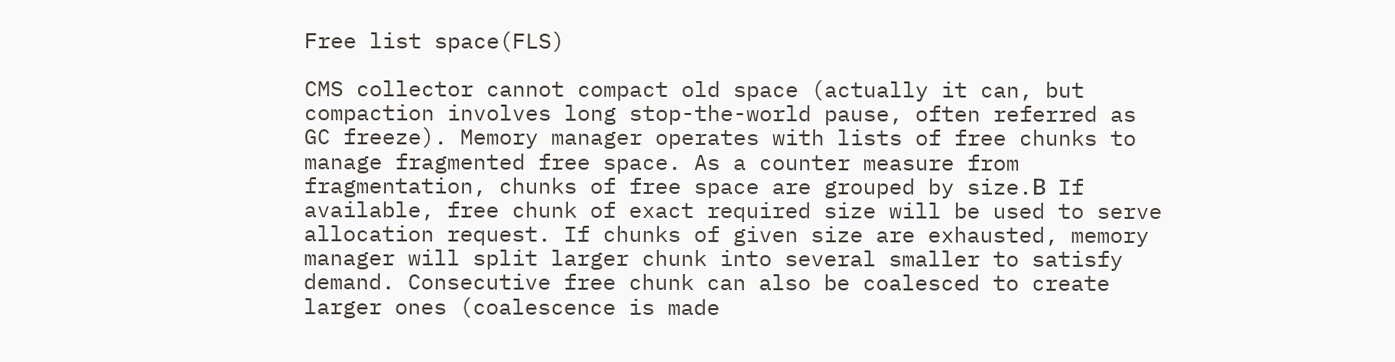Free list space(FLS)

CMS collector cannot compact old space (actually it can, but compaction involves long stop-the-world pause, often referred as GC freeze). Memory manager operates with lists of free chunks to manage fragmented free space. As a counter measure from fragmentation, chunks of free space are grouped by size.В  If available, free chunk of exact required size will be used to serve allocation request. If chunks of given size are exhausted, memory manager will split larger chunk into several smaller to satisfy demand. Consecutive free chunk can also be coalesced to create larger ones (coalescence is made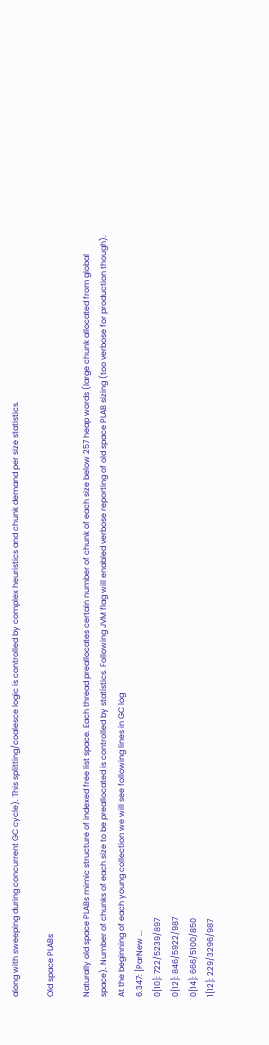along with sweeping during concurrent GC cycle). This splitting/coalesce logic is controlled by complex heuristics and chunk demand per size statistics.

Old space PLABs

Naturally old space PLABs mimic structure of indexed free list space. Each thread preallocates certain number of chunk of each size below 257 heap words (large chunk allocated from global space). Number of chunks of each size to be preallocated is controlled by statistics. Following JVM flag will enabled verbose reporting of old space PLAB sizing (too verbose for production though).
At the beginning of each young collection we will see following lines in GC log
6.347: [ParNew ...
0[10]: 722/5239/897
0[12]: 846/5922/987
0[14]: 666/5100/850
1[12]: 229/3296/987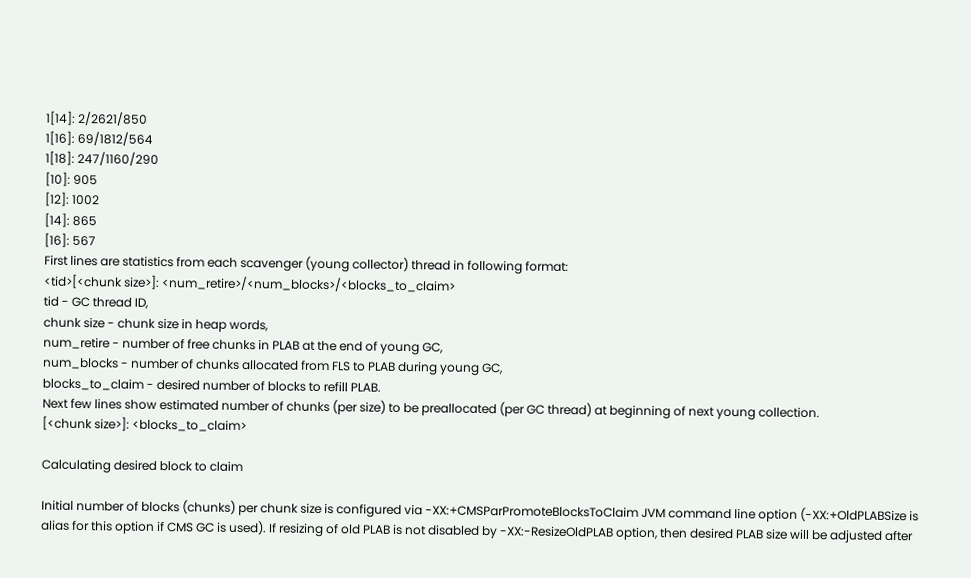1[14]: 2/2621/850
1[16]: 69/1812/564
1[18]: 247/1160/290
[10]: 905
[12]: 1002
[14]: 865
[16]: 567
First lines are statistics from each scavenger (young collector) thread in following format:
<tid>[<chunk size>]: <num_retire>/<num_blocks>/<blocks_to_claim>
tid - GC thread ID,
chunk size - chunk size in heap words,
num_retire - number of free chunks in PLAB at the end of young GC,
num_blocks - number of chunks allocated from FLS to PLAB during young GC,
blocks_to_claim - desired number of blocks to refill PLAB.
Next few lines show estimated number of chunks (per size) to be preallocated (per GC thread) at beginning of next young collection.
[<chunk size>]: <blocks_to_claim>

Calculating desired block to claim

Initial number of blocks (chunks) per chunk size is configured via -XX:+CMSParPromoteBlocksToClaim JVM command line option (-XX:+OldPLABSize is alias for this option if CMS GC is used). If resizing of old PLAB is not disabled by -XX:-ResizeOldPLAB option, then desired PLAB size will be adjusted after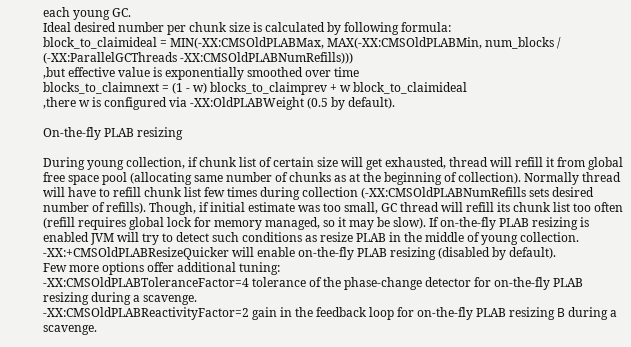each young GC.
Ideal desired number per chunk size is calculated by following formula:
block_to_claimideal = MIN(-XX:CMSOldPLABMax, MAX(-XX:CMSOldPLABMin, num_blocks / (-XX:ParallelGCThreads -XX:CMSOldPLABNumRefills)))
,but effective value is exponentially smoothed over time
blocks_to_claimnext = (1 - w) blocks_to_claimprev + w block_to_claimideal
,there w is configured via -XX:OldPLABWeight (0.5 by default).

On-the-fly PLAB resizing

During young collection, if chunk list of certain size will get exhausted, thread will refill it from global free space pool (allocating same number of chunks as at the beginning of collection). Normally thread will have to refill chunk list few times during collection (-XX:CMSOldPLABNumRefills sets desired number of refills). Though, if initial estimate was too small, GC thread will refill its chunk list too often (refill requires global lock for memory managed, so it may be slow). If on-the-fly PLAB resizing is enabled JVM will try to detect such conditions as resize PLAB in the middle of young collection.
-XX:+CMSOldPLABResizeQuicker will enable on-the-fly PLAB resizing (disabled by default).
Few more options offer additional tuning:
-XX:CMSOldPLABToleranceFactor=4 tolerance of the phase-change detector for on-the-fly PLAB resizing during a scavenge.
-XX:CMSOldPLABReactivityFactor=2 gain in the feedback loop for on-the-fly PLAB resizing В during a scavenge.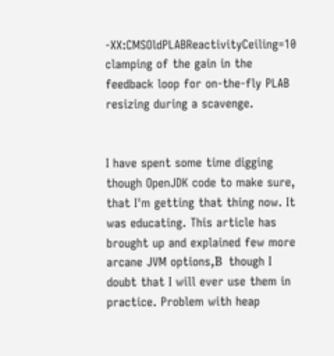-XX:CMSOldPLABReactivityCeiling=10 clamping of the gain in the feedback loop for on-the-fly PLAB resizing during a scavenge.


I have spent some time digging though OpenJDK code to make sure, that I'm getting that thing now. It was educating. This article has brought up and explained few more arcane JVM options,В  though I doubt that I will ever use them in practice. Problem with heap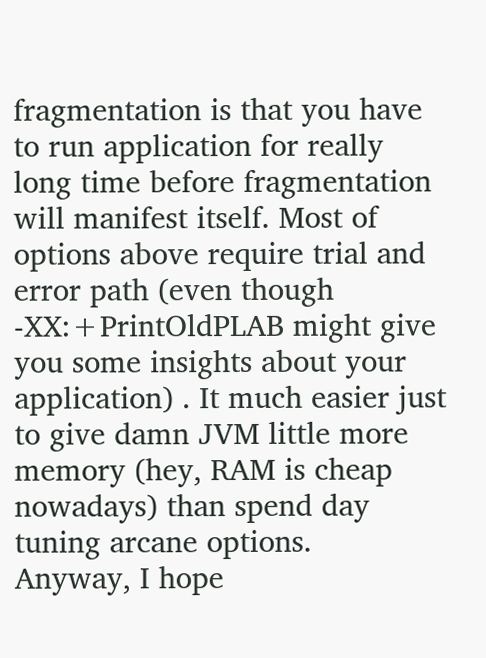fragmentation is that you have to run application for really long time before fragmentation will manifest itself. Most of options above require trial and error path (even though -XX:+PrintOldPLAB might give you some insights about your application) . It much easier just to give damn JVM little more memory (hey, RAM is cheap nowadays) than spend day tuning arcane options.
Anyway, I hope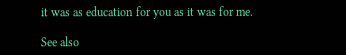it was as education for you as it was for me.

See also